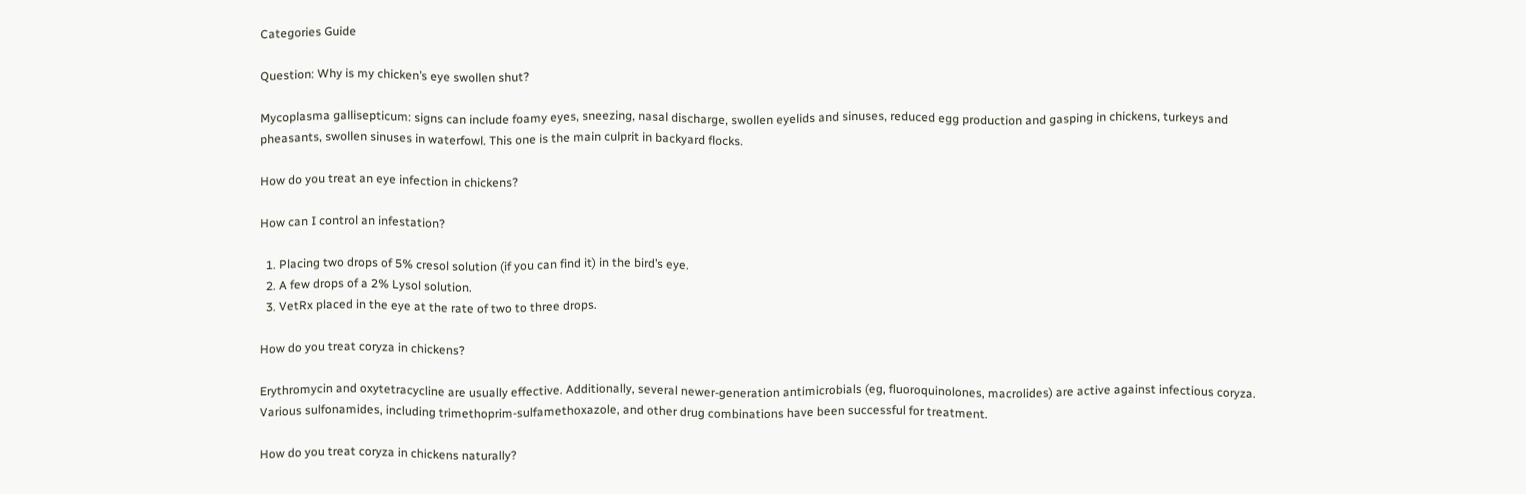Categories Guide

Question: Why is my chicken’s eye swollen shut?

Mycoplasma gallisepticum: signs can include foamy eyes, sneezing, nasal discharge, swollen eyelids and sinuses, reduced egg production and gasping in chickens, turkeys and pheasants, swollen sinuses in waterfowl. This one is the main culprit in backyard flocks.

How do you treat an eye infection in chickens?

How can I control an infestation?

  1. Placing two drops of 5% cresol solution (if you can find it) in the bird’s eye.
  2. A few drops of a 2% Lysol solution.
  3. VetRx placed in the eye at the rate of two to three drops.

How do you treat coryza in chickens?

Erythromycin and oxytetracycline are usually effective. Additionally, several newer-generation antimicrobials (eg, fluoroquinolones, macrolides) are active against infectious coryza. Various sulfonamides, including trimethoprim-sulfamethoxazole, and other drug combinations have been successful for treatment.

How do you treat coryza in chickens naturally?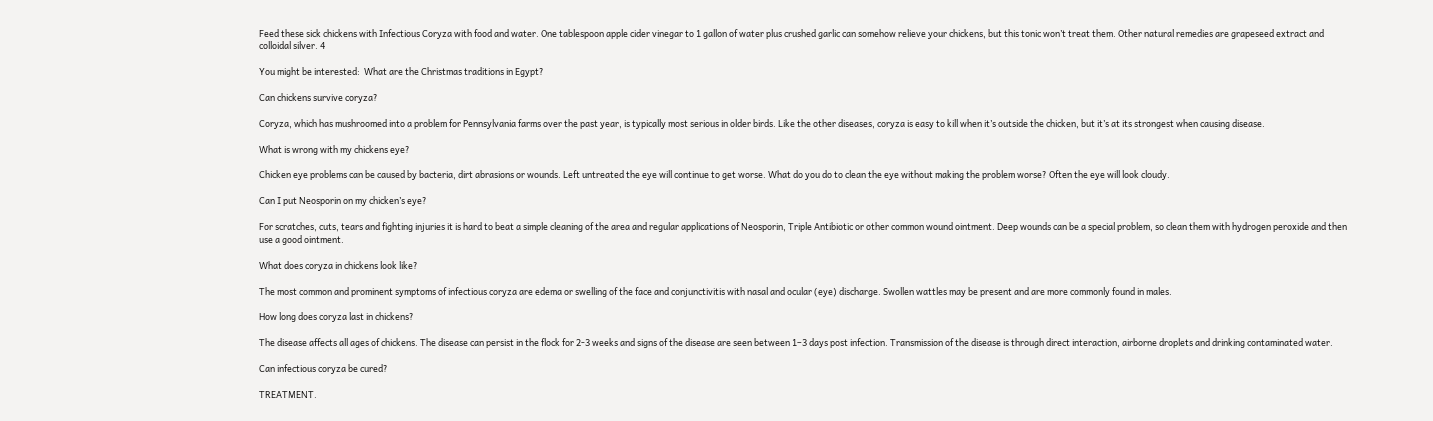Feed these sick chickens with Infectious Coryza with food and water. One tablespoon apple cider vinegar to 1 gallon of water plus crushed garlic can somehow relieve your chickens, but this tonic won’t treat them. Other natural remedies are grapeseed extract and colloidal silver. 4

You might be interested:  What are the Christmas traditions in Egypt?

Can chickens survive coryza?

Coryza, which has mushroomed into a problem for Pennsylvania farms over the past year, is typically most serious in older birds. Like the other diseases, coryza is easy to kill when it’s outside the chicken, but it’s at its strongest when causing disease.

What is wrong with my chickens eye?

Chicken eye problems can be caused by bacteria, dirt abrasions or wounds. Left untreated the eye will continue to get worse. What do you do to clean the eye without making the problem worse? Often the eye will look cloudy.

Can I put Neosporin on my chicken’s eye?

For scratches, cuts, tears and fighting injuries it is hard to beat a simple cleaning of the area and regular applications of Neosporin, Triple Antibiotic or other common wound ointment. Deep wounds can be a special problem, so clean them with hydrogen peroxide and then use a good ointment.

What does coryza in chickens look like?

The most common and prominent symptoms of infectious coryza are edema or swelling of the face and conjunctivitis with nasal and ocular (eye) discharge. Swollen wattles may be present and are more commonly found in males.

How long does coryza last in chickens?

The disease affects all ages of chickens. The disease can persist in the flock for 2-3 weeks and signs of the disease are seen between 1–3 days post infection. Transmission of the disease is through direct interaction, airborne droplets and drinking contaminated water.

Can infectious coryza be cured?

TREATMENT.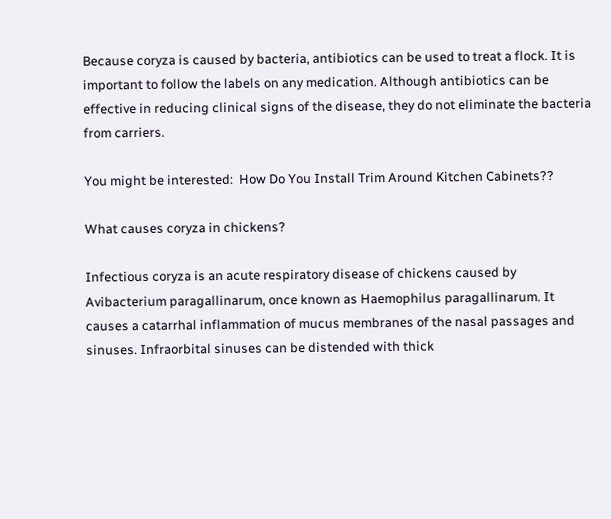Because coryza is caused by bacteria, antibiotics can be used to treat a flock. It is important to follow the labels on any medication. Although antibiotics can be effective in reducing clinical signs of the disease, they do not eliminate the bacteria from carriers.

You might be interested:  How Do You Install Trim Around Kitchen Cabinets??

What causes coryza in chickens?

Infectious coryza is an acute respiratory disease of chickens caused by Avibacterium paragallinarum, once known as Haemophilus paragallinarum. It causes a catarrhal inflammation of mucus membranes of the nasal passages and sinuses. Infraorbital sinuses can be distended with thick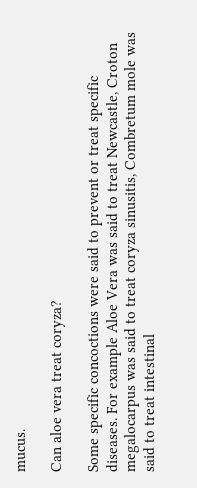mucus.

Can aloe vera treat coryza?

Some specific concoctions were said to prevent or treat specific diseases. For example Aloe Vera was said to treat Newcastle, Croton megalocarpus was said to treat coryza sinusitis, Combretum mole was said to treat intestinal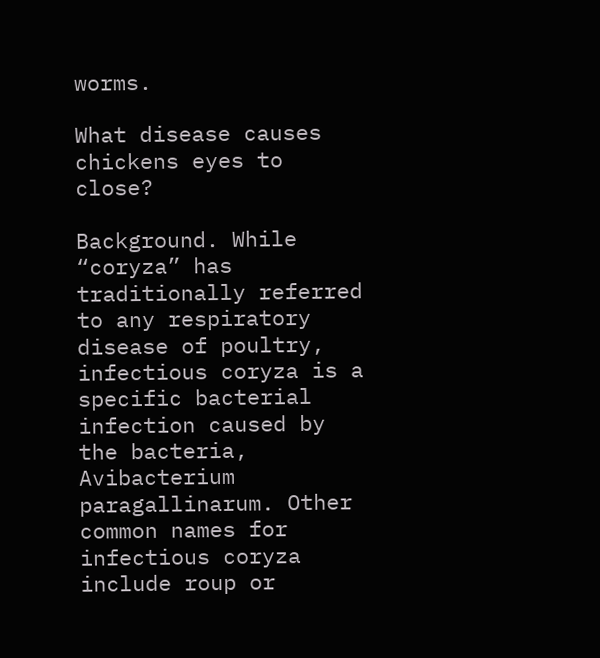worms.

What disease causes chickens eyes to close?

Background. While “coryza” has traditionally referred to any respiratory disease of poultry, infectious coryza is a specific bacterial infection caused by the bacteria, Avibacterium paragallinarum. Other common names for infectious coryza include roup or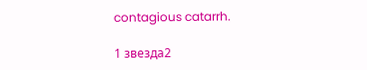contagious catarrh.

1 звезда2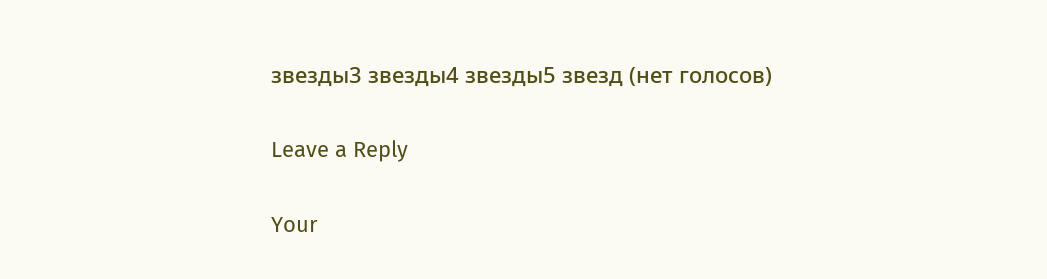звезды3 звезды4 звезды5 звезд (нет голосов)

Leave a Reply

Your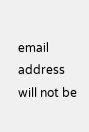email address will not be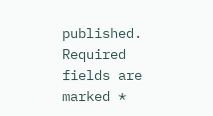published. Required fields are marked *